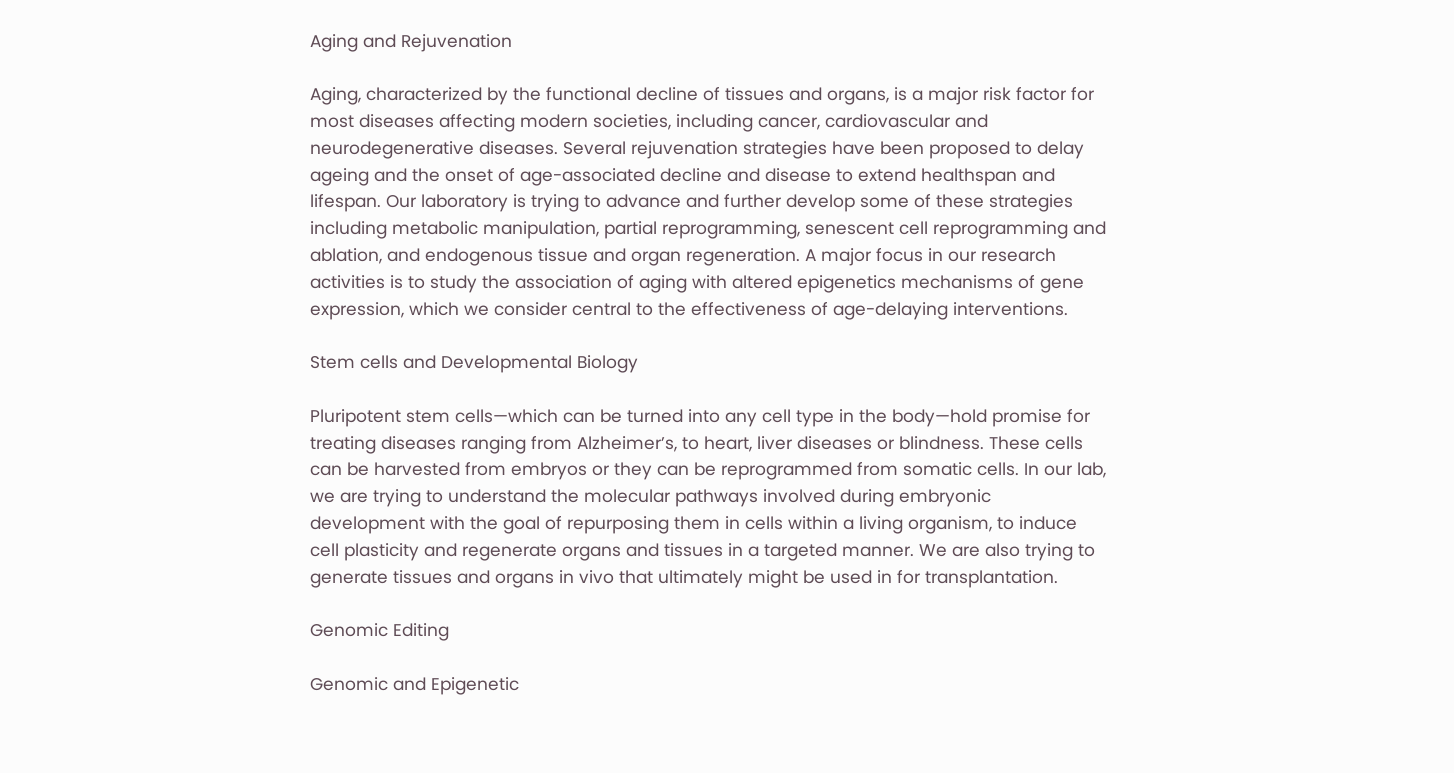Aging and Rejuvenation

Aging, characterized by the functional decline of tissues and organs, is a major risk factor for most diseases affecting modern societies, including cancer, cardiovascular and neurodegenerative diseases. Several rejuvenation strategies have been proposed to delay ageing and the onset of age-associated decline and disease to extend healthspan and lifespan. Our laboratory is trying to advance and further develop some of these strategies including metabolic manipulation, partial reprogramming, senescent cell reprogramming and ablation, and endogenous tissue and organ regeneration. A major focus in our research activities is to study the association of aging with altered epigenetics mechanisms of gene expression, which we consider central to the effectiveness of age-delaying interventions.

Stem cells and Developmental Biology

Pluripotent stem cells—which can be turned into any cell type in the body—hold promise for treating diseases ranging from Alzheimer’s, to heart, liver diseases or blindness. These cells can be harvested from embryos or they can be reprogrammed from somatic cells. In our lab, we are trying to understand the molecular pathways involved during embryonic development with the goal of repurposing them in cells within a living organism, to induce cell plasticity and regenerate organs and tissues in a targeted manner. We are also trying to generate tissues and organs in vivo that ultimately might be used in for transplantation.

Genomic Editing

Genomic and Epigenetic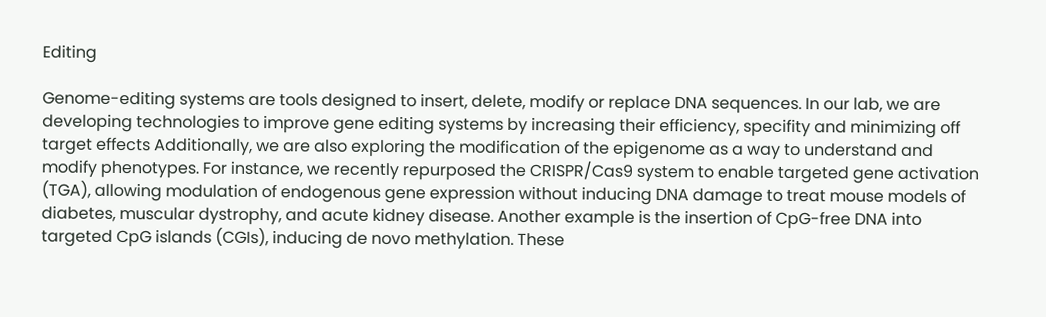Editing

Genome-editing systems are tools designed to insert, delete, modify or replace DNA sequences. In our lab, we are developing technologies to improve gene editing systems by increasing their efficiency, specifity and minimizing off target effects Additionally, we are also exploring the modification of the epigenome as a way to understand and modify phenotypes. For instance, we recently repurposed the CRISPR/Cas9 system to enable targeted gene activation (TGA), allowing modulation of endogenous gene expression without inducing DNA damage to treat mouse models of diabetes, muscular dystrophy, and acute kidney disease. Another example is the insertion of CpG-free DNA into targeted CpG islands (CGIs), inducing de novo methylation. These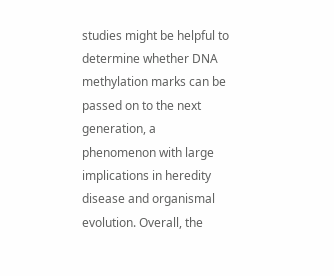studies might be helpful to determine whether DNA methylation marks can be passed on to the next generation, a phenomenon with large implications in heredity disease and organismal evolution. Overall, the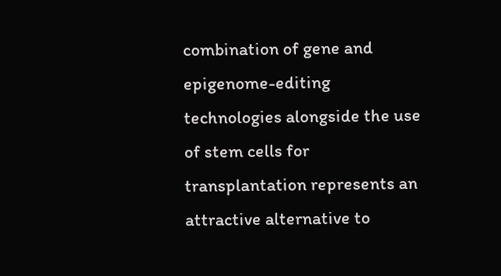combination of gene and epigenome-editing technologies alongside the use of stem cells for transplantation represents an attractive alternative to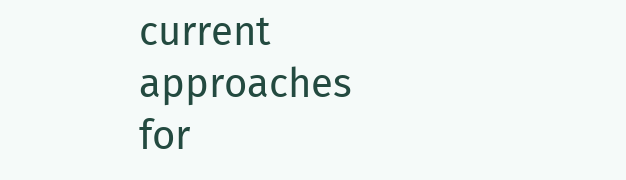current approaches for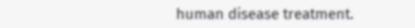human disease treatment.